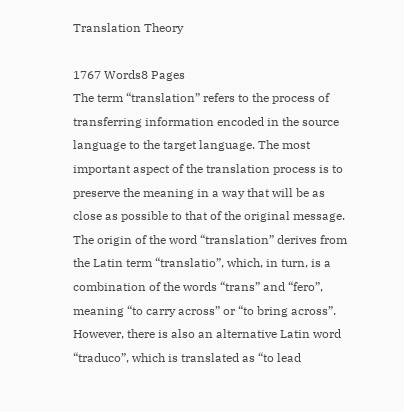Translation Theory

1767 Words8 Pages
The term “translation” refers to the process of transferring information encoded in the source language to the target language. The most important aspect of the translation process is to preserve the meaning in a way that will be as close as possible to that of the original message. The origin of the word “translation” derives from the Latin term “translatio”, which, in turn, is a combination of the words “trans” and “fero”, meaning “to carry across” or “to bring across”. However, there is also an alternative Latin word “traduco”, which is translated as “to lead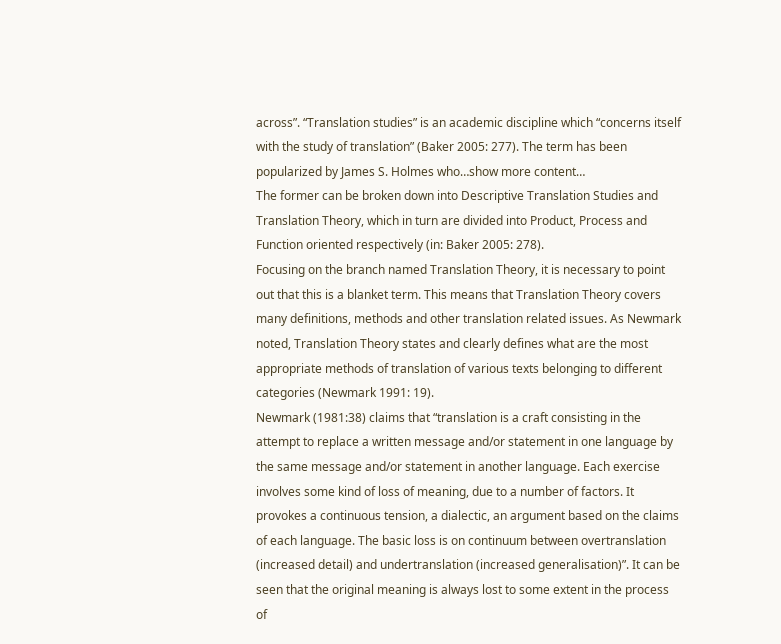across”. “Translation studies” is an academic discipline which “concerns itself with the study of translation” (Baker 2005: 277). The term has been popularized by James S. Holmes who…show more content…
The former can be broken down into Descriptive Translation Studies and Translation Theory, which in turn are divided into Product, Process and Function oriented respectively (in: Baker 2005: 278).
Focusing on the branch named Translation Theory, it is necessary to point out that this is a blanket term. This means that Translation Theory covers many definitions, methods and other translation related issues. As Newmark noted, Translation Theory states and clearly defines what are the most appropriate methods of translation of various texts belonging to different categories (Newmark 1991: 19).
Newmark (1981:38) claims that “translation is a craft consisting in the attempt to replace a written message and/or statement in one language by the same message and/or statement in another language. Each exercise involves some kind of loss of meaning, due to a number of factors. It provokes a continuous tension, a dialectic, an argument based on the claims of each language. The basic loss is on continuum between overtranslation (increased detail) and undertranslation (increased generalisation)”. It can be seen that the original meaning is always lost to some extent in the process of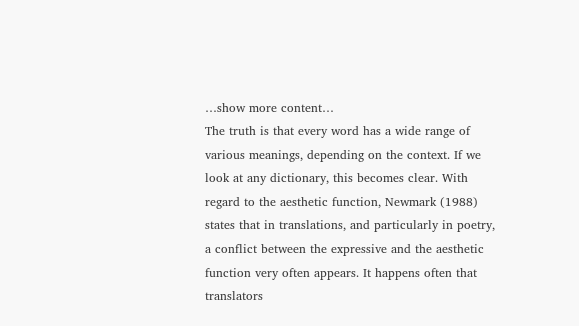…show more content…
The truth is that every word has a wide range of various meanings, depending on the context. If we look at any dictionary, this becomes clear. With regard to the aesthetic function, Newmark (1988) states that in translations, and particularly in poetry, a conflict between the expressive and the aesthetic function very often appears. It happens often that translators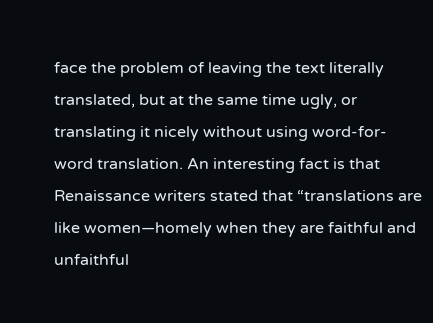face the problem of leaving the text literally translated, but at the same time ugly, or translating it nicely without using word-for-word translation. An interesting fact is that Renaissance writers stated that “translations are like women—homely when they are faithful and unfaithful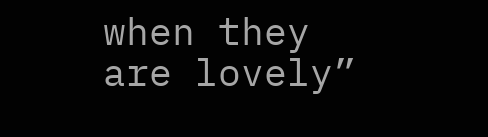when they are lovely”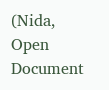(Nida,
Open Document